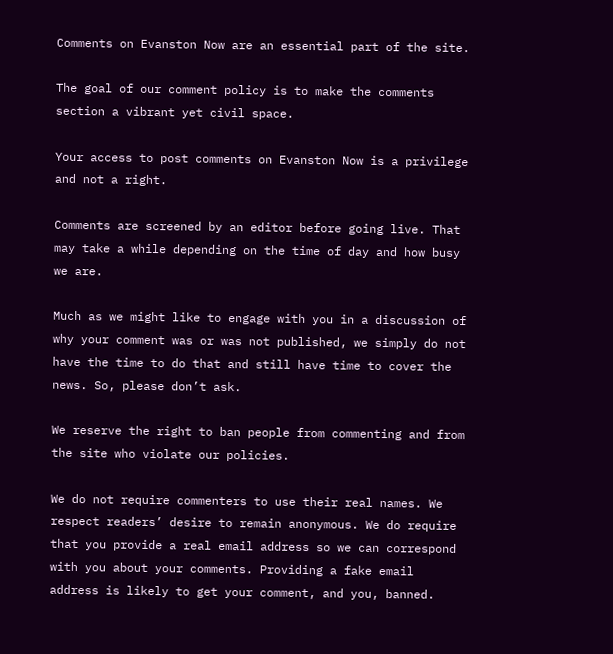Comments on Evanston Now are an essential part of the site.

The goal of our comment policy is to make the comments section a vibrant yet civil space.

Your access to post comments on Evanston Now is a privilege and not a right.

Comments are screened by an editor before going live. That may take a while depending on the time of day and how busy we are.

Much as we might like to engage with you in a discussion of why your comment was or was not published, we simply do not have the time to do that and still have time to cover the news. So, please don’t ask.

We reserve the right to ban people from commenting and from the site who violate our policies.

We do not require commenters to use their real names. We respect readers’ desire to remain anonymous. We do require that you provide a real email address so we can correspond with you about your comments. Providing a fake email address is likely to get your comment, and you, banned.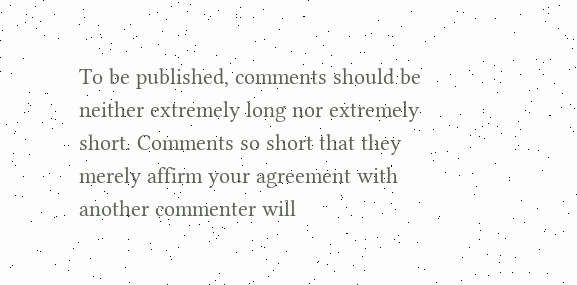To be published, comments should be neither extremely long nor extremely short. Comments so short that they merely affirm your agreement with another commenter will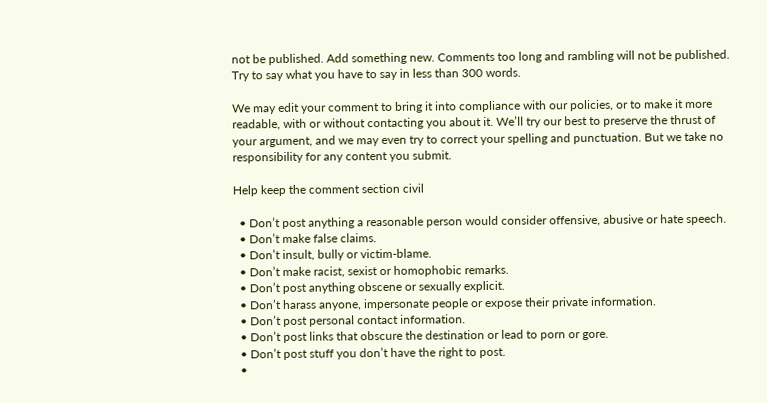not be published. Add something new. Comments too long and rambling will not be published. Try to say what you have to say in less than 300 words.

We may edit your comment to bring it into compliance with our policies, or to make it more readable, with or without contacting you about it. We’ll try our best to preserve the thrust of your argument, and we may even try to correct your spelling and punctuation. But we take no responsibility for any content you submit.

Help keep the comment section civil

  • Don’t post anything a reasonable person would consider offensive, abusive or hate speech.
  • Don’t make false claims.
  • Don’t insult, bully or victim-blame.
  • Don’t make racist, sexist or homophobic remarks.
  • Don’t post anything obscene or sexually explicit.
  • Don’t harass anyone, impersonate people or expose their private information.
  • Don’t post personal contact information.
  • Don’t post links that obscure the destination or lead to porn or gore.
  • Don’t post stuff you don’t have the right to post.
  •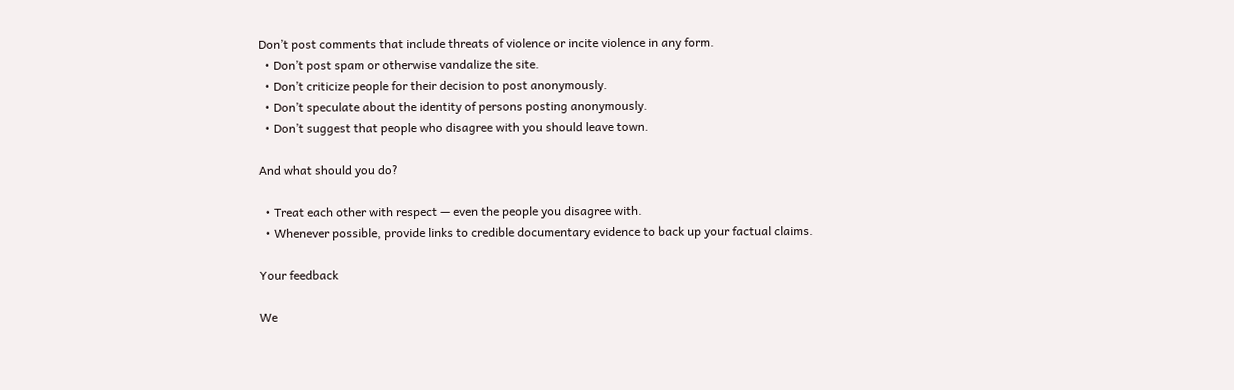Don’t post comments that include threats of violence or incite violence in any form.
  • Don’t post spam or otherwise vandalize the site.
  • Don’t criticize people for their decision to post anonymously.
  • Don’t speculate about the identity of persons posting anonymously.
  • Don’t suggest that people who disagree with you should leave town.

And what should you do?

  • Treat each other with respect — even the people you disagree with.
  • Whenever possible, provide links to credible documentary evidence to back up your factual claims.

Your feedback

We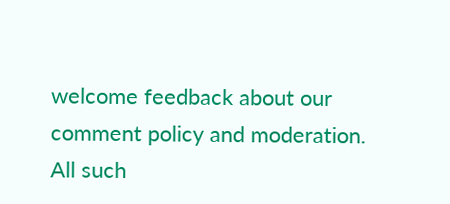welcome feedback about our comment policy and moderation. All such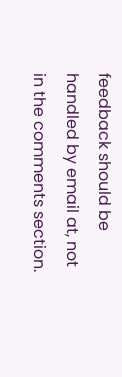feedback should be handled by email at, not in the comments section.